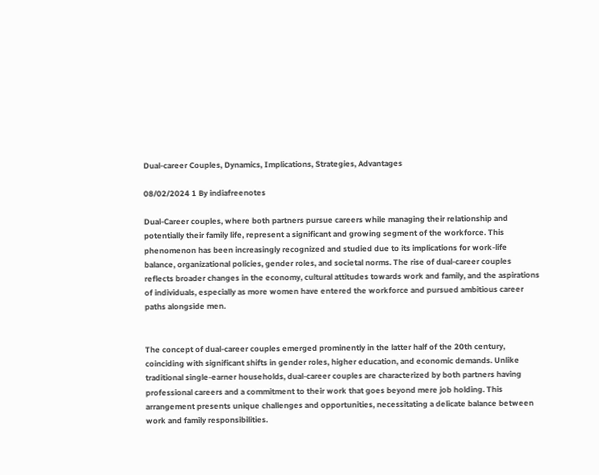Dual-career Couples, Dynamics, Implications, Strategies, Advantages

08/02/2024 1 By indiafreenotes

Dual-Career couples, where both partners pursue careers while managing their relationship and potentially their family life, represent a significant and growing segment of the workforce. This phenomenon has been increasingly recognized and studied due to its implications for work-life balance, organizational policies, gender roles, and societal norms. The rise of dual-career couples reflects broader changes in the economy, cultural attitudes towards work and family, and the aspirations of individuals, especially as more women have entered the workforce and pursued ambitious career paths alongside men.


The concept of dual-career couples emerged prominently in the latter half of the 20th century, coinciding with significant shifts in gender roles, higher education, and economic demands. Unlike traditional single-earner households, dual-career couples are characterized by both partners having professional careers and a commitment to their work that goes beyond mere job holding. This arrangement presents unique challenges and opportunities, necessitating a delicate balance between work and family responsibilities.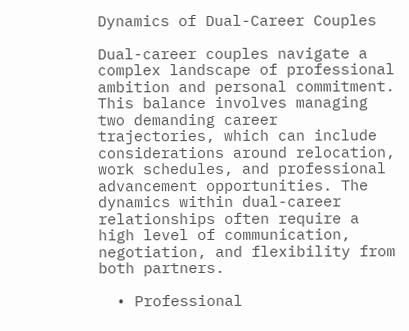Dynamics of Dual-Career Couples

Dual-career couples navigate a complex landscape of professional ambition and personal commitment. This balance involves managing two demanding career trajectories, which can include considerations around relocation, work schedules, and professional advancement opportunities. The dynamics within dual-career relationships often require a high level of communication, negotiation, and flexibility from both partners.

  • Professional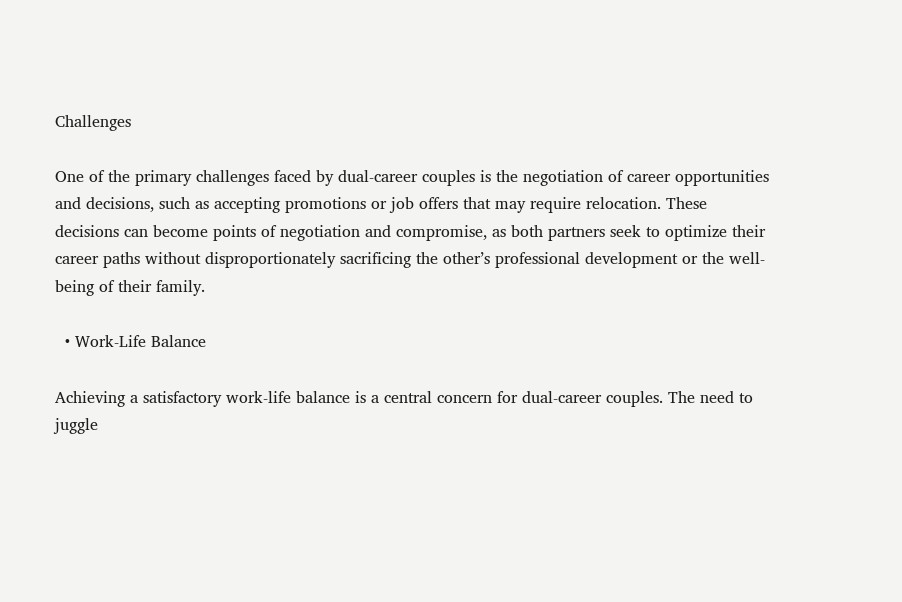Challenges

One of the primary challenges faced by dual-career couples is the negotiation of career opportunities and decisions, such as accepting promotions or job offers that may require relocation. These decisions can become points of negotiation and compromise, as both partners seek to optimize their career paths without disproportionately sacrificing the other’s professional development or the well-being of their family.

  • Work-Life Balance

Achieving a satisfactory work-life balance is a central concern for dual-career couples. The need to juggle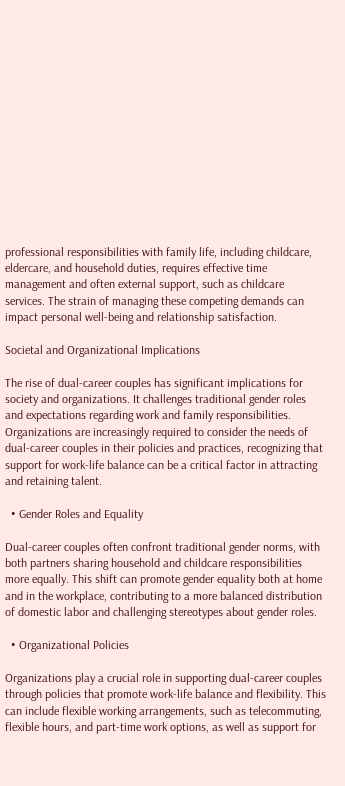professional responsibilities with family life, including childcare, eldercare, and household duties, requires effective time management and often external support, such as childcare services. The strain of managing these competing demands can impact personal well-being and relationship satisfaction.

Societal and Organizational Implications

The rise of dual-career couples has significant implications for society and organizations. It challenges traditional gender roles and expectations regarding work and family responsibilities. Organizations are increasingly required to consider the needs of dual-career couples in their policies and practices, recognizing that support for work-life balance can be a critical factor in attracting and retaining talent.

  • Gender Roles and Equality

Dual-career couples often confront traditional gender norms, with both partners sharing household and childcare responsibilities more equally. This shift can promote gender equality both at home and in the workplace, contributing to a more balanced distribution of domestic labor and challenging stereotypes about gender roles.

  • Organizational Policies

Organizations play a crucial role in supporting dual-career couples through policies that promote work-life balance and flexibility. This can include flexible working arrangements, such as telecommuting, flexible hours, and part-time work options, as well as support for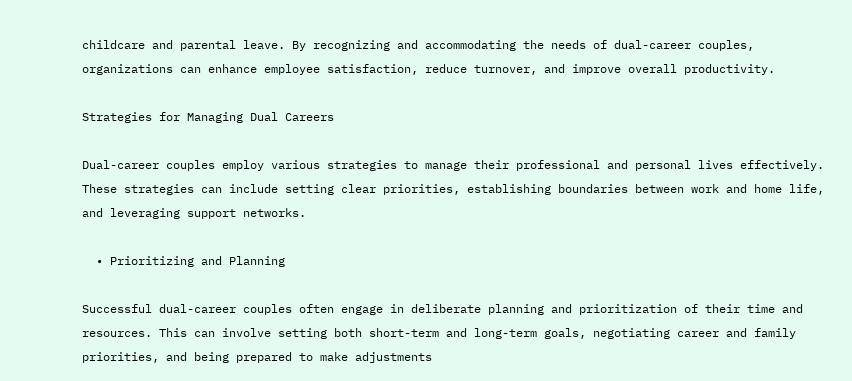childcare and parental leave. By recognizing and accommodating the needs of dual-career couples, organizations can enhance employee satisfaction, reduce turnover, and improve overall productivity.

Strategies for Managing Dual Careers

Dual-career couples employ various strategies to manage their professional and personal lives effectively. These strategies can include setting clear priorities, establishing boundaries between work and home life, and leveraging support networks.

  • Prioritizing and Planning

Successful dual-career couples often engage in deliberate planning and prioritization of their time and resources. This can involve setting both short-term and long-term goals, negotiating career and family priorities, and being prepared to make adjustments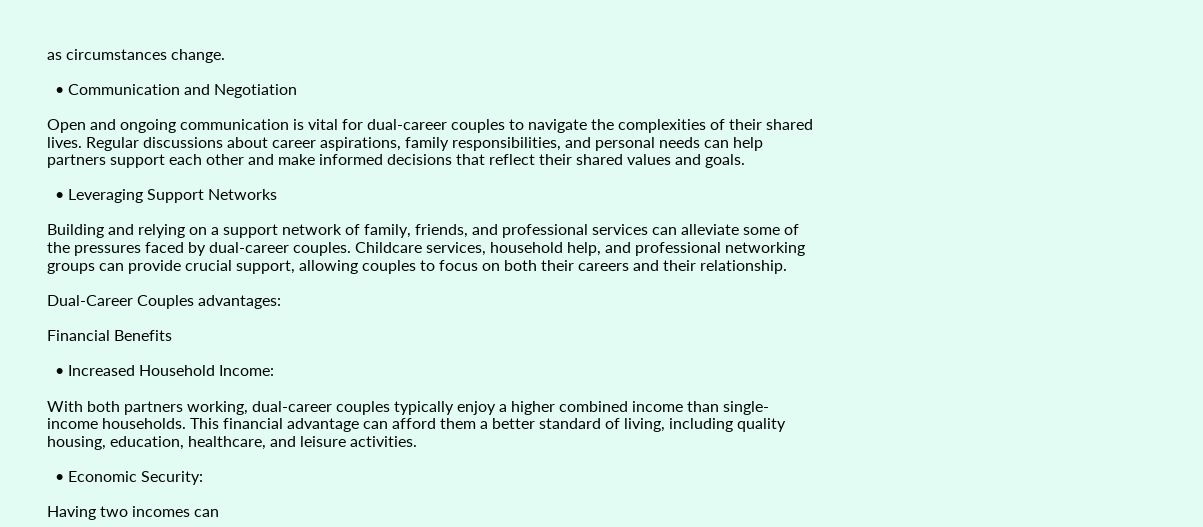as circumstances change.

  • Communication and Negotiation

Open and ongoing communication is vital for dual-career couples to navigate the complexities of their shared lives. Regular discussions about career aspirations, family responsibilities, and personal needs can help partners support each other and make informed decisions that reflect their shared values and goals.

  • Leveraging Support Networks

Building and relying on a support network of family, friends, and professional services can alleviate some of the pressures faced by dual-career couples. Childcare services, household help, and professional networking groups can provide crucial support, allowing couples to focus on both their careers and their relationship.

Dual-Career Couples advantages:

Financial Benefits

  • Increased Household Income:

With both partners working, dual-career couples typically enjoy a higher combined income than single-income households. This financial advantage can afford them a better standard of living, including quality housing, education, healthcare, and leisure activities.

  • Economic Security:

Having two incomes can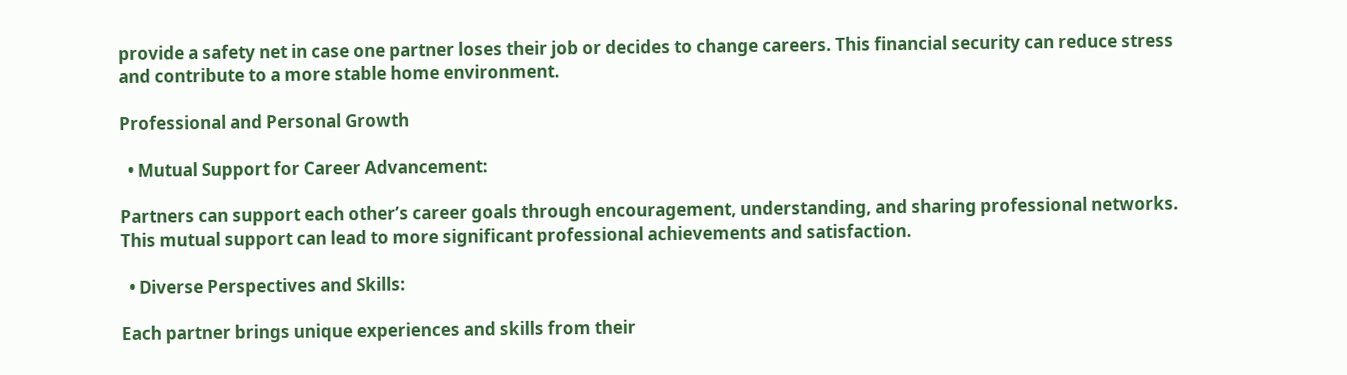provide a safety net in case one partner loses their job or decides to change careers. This financial security can reduce stress and contribute to a more stable home environment.

Professional and Personal Growth

  • Mutual Support for Career Advancement:

Partners can support each other’s career goals through encouragement, understanding, and sharing professional networks. This mutual support can lead to more significant professional achievements and satisfaction.

  • Diverse Perspectives and Skills:

Each partner brings unique experiences and skills from their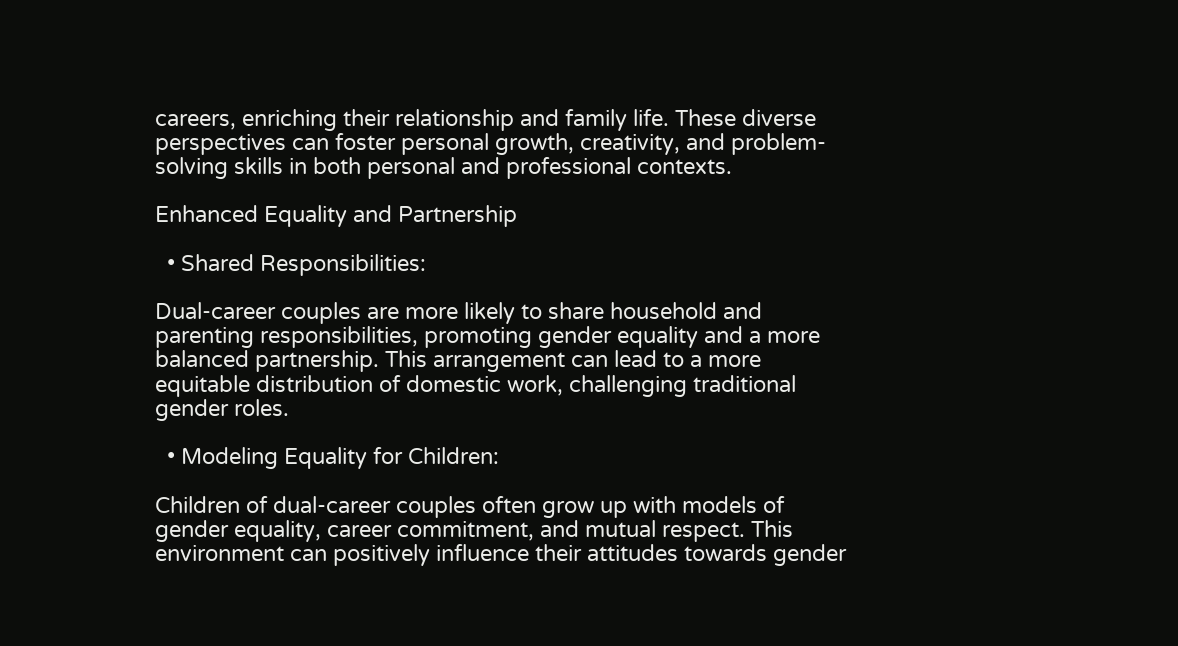careers, enriching their relationship and family life. These diverse perspectives can foster personal growth, creativity, and problem-solving skills in both personal and professional contexts.

Enhanced Equality and Partnership

  • Shared Responsibilities:

Dual-career couples are more likely to share household and parenting responsibilities, promoting gender equality and a more balanced partnership. This arrangement can lead to a more equitable distribution of domestic work, challenging traditional gender roles.

  • Modeling Equality for Children:

Children of dual-career couples often grow up with models of gender equality, career commitment, and mutual respect. This environment can positively influence their attitudes towards gender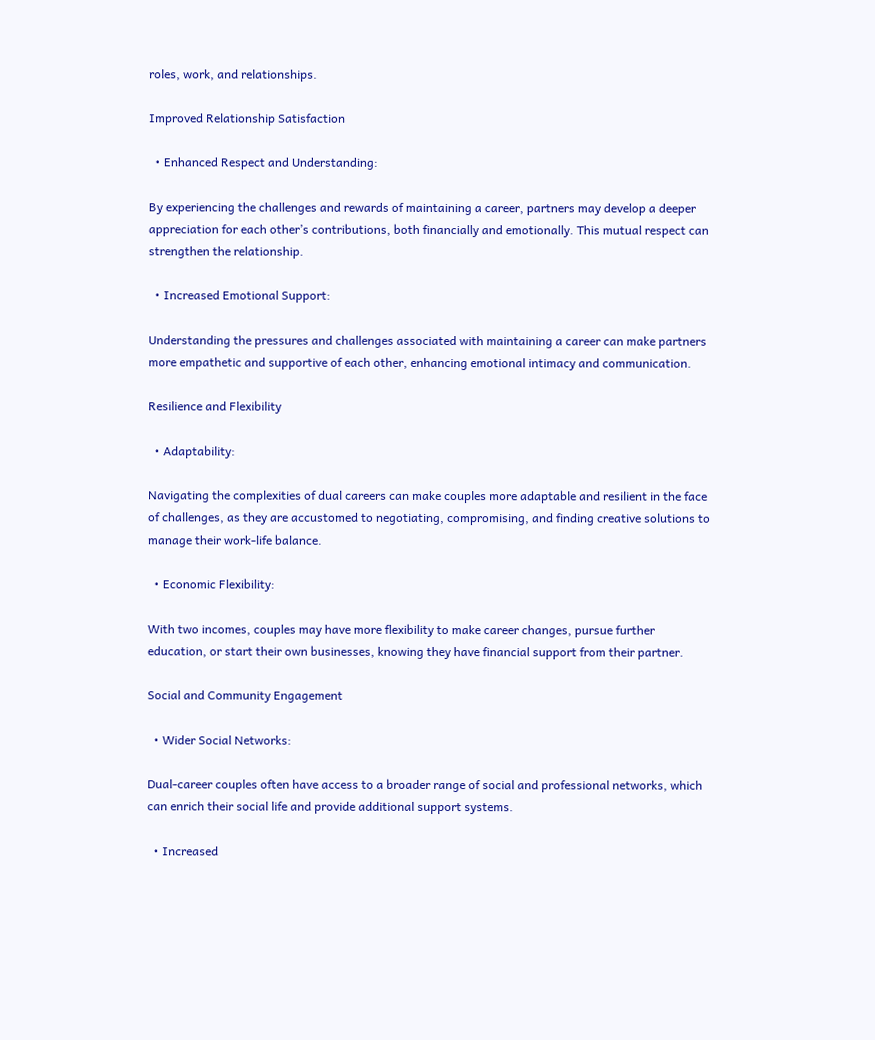roles, work, and relationships.

Improved Relationship Satisfaction

  • Enhanced Respect and Understanding:

By experiencing the challenges and rewards of maintaining a career, partners may develop a deeper appreciation for each other’s contributions, both financially and emotionally. This mutual respect can strengthen the relationship.

  • Increased Emotional Support:

Understanding the pressures and challenges associated with maintaining a career can make partners more empathetic and supportive of each other, enhancing emotional intimacy and communication.

Resilience and Flexibility

  • Adaptability:

Navigating the complexities of dual careers can make couples more adaptable and resilient in the face of challenges, as they are accustomed to negotiating, compromising, and finding creative solutions to manage their work-life balance.

  • Economic Flexibility:

With two incomes, couples may have more flexibility to make career changes, pursue further education, or start their own businesses, knowing they have financial support from their partner.

Social and Community Engagement

  • Wider Social Networks:

Dual-career couples often have access to a broader range of social and professional networks, which can enrich their social life and provide additional support systems.

  • Increased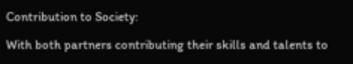Contribution to Society:

With both partners contributing their skills and talents to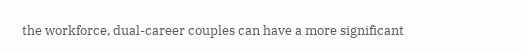the workforce, dual-career couples can have a more significant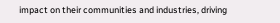impact on their communities and industries, driving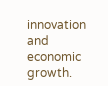innovation and economic growth.